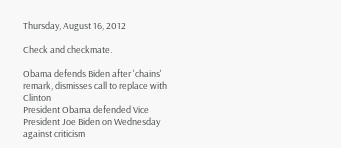Thursday, August 16, 2012

Check and checkmate.

Obama defends Biden after 'chains' remark, dismisses call to replace with Clinton
President Obama defended Vice President Joe Biden on Wednesday against criticism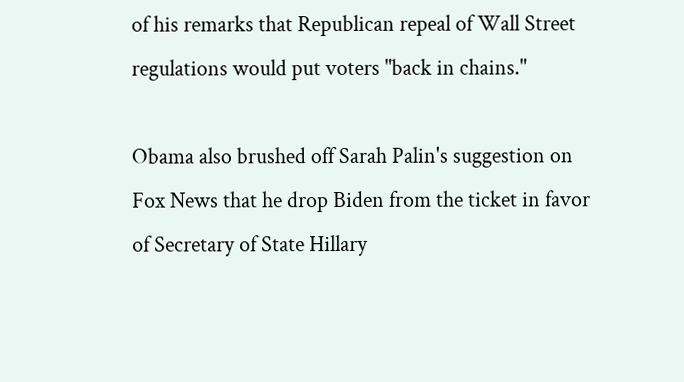of his remarks that Republican repeal of Wall Street regulations would put voters "back in chains."

Obama also brushed off Sarah Palin's suggestion on Fox News that he drop Biden from the ticket in favor of Secretary of State Hillary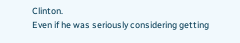Clinton.
Even if he was seriously considering getting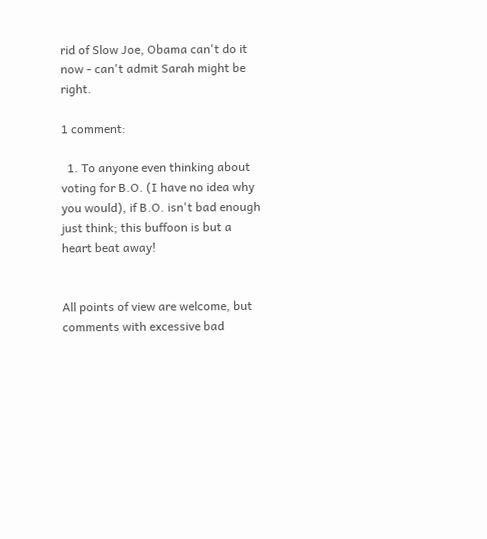rid of Slow Joe, Obama can't do it now - can't admit Sarah might be right.

1 comment:

  1. To anyone even thinking about voting for B.O. (I have no idea why you would), if B.O. isn't bad enough just think; this buffoon is but a heart beat away!


All points of view are welcome, but comments with excessive bad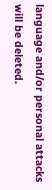language and/or personal attacks will be deleted.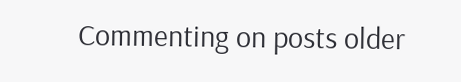Commenting on posts older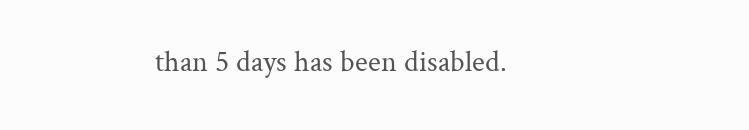than 5 days has been disabled.